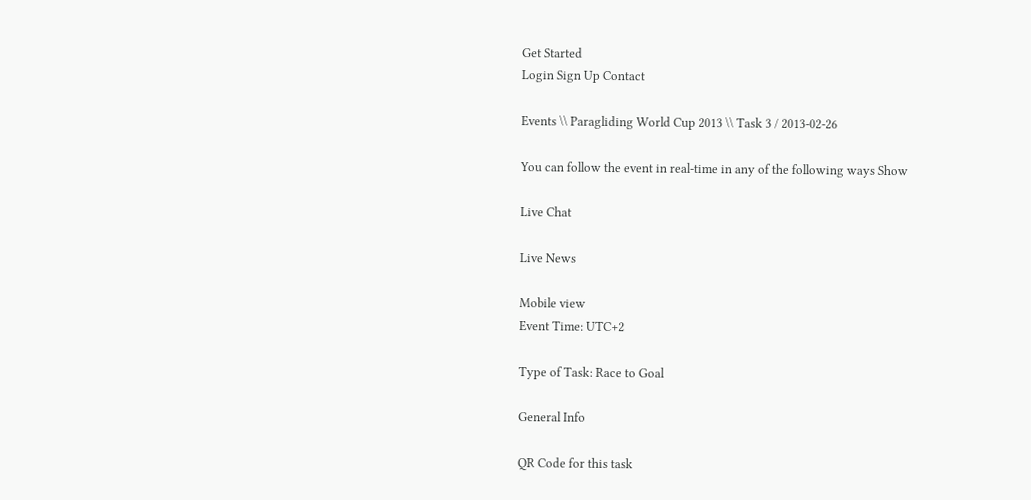Get Started
Login Sign Up Contact

Events \\ Paragliding World Cup 2013 \\ Task 3 / 2013-02-26

You can follow the event in real-time in any of the following ways Show

Live Chat

Live News

Mobile view
Event Time: UTC+2

Type of Task: Race to Goal

General Info

QR Code for this task